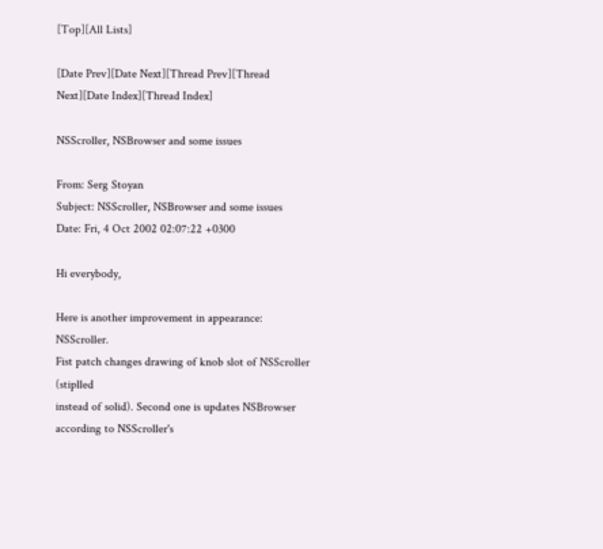[Top][All Lists]

[Date Prev][Date Next][Thread Prev][Thread Next][Date Index][Thread Index]

NSScroller, NSBrowser and some issues

From: Serg Stoyan
Subject: NSScroller, NSBrowser and some issues
Date: Fri, 4 Oct 2002 02:07:22 +0300

Hi everybody,

Here is another improvement in appearance: NSScroller.
Fist patch changes drawing of knob slot of NSScroller (stiplled
instead of solid). Second one is updates NSBrowser according to NSScroller's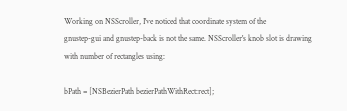Working on NSScroller, I've noticed that coordinate system of the
gnustep-gui and gnustep-back is not the same. NSScroller's knob slot is drawing
with number of rectangles using:

bPath = [NSBezierPath bezierPathWithRect:rect];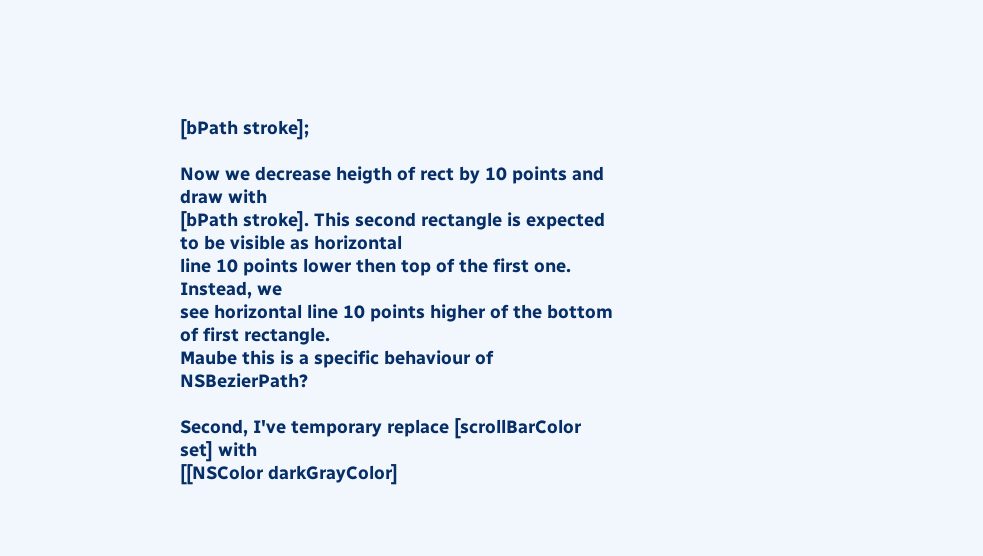[bPath stroke];

Now we decrease heigth of rect by 10 points and draw with
[bPath stroke]. This second rectangle is expected to be visible as horizontal
line 10 points lower then top of the first one. Instead, we
see horizontal line 10 points higher of the bottom of first rectangle.
Maube this is a specific behaviour of NSBezierPath?

Second, I've temporary replace [scrollBarColor set] with
[[NSColor darkGrayColor]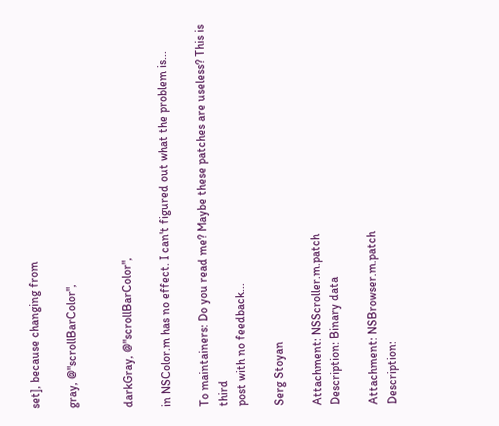set], because changing from

gray, @"scrollBarColor",


darkGray, @"scrollBarColor",

in NSColor.m has no effect. I can't figured out what the problem is...

To maintainers: Do you read me? Maybe these patches are useless? This is third
post with no feedback...

Serg Stoyan

Attachment: NSScroller.m.patch
Description: Binary data

Attachment: NSBrowser.m.patch
Description: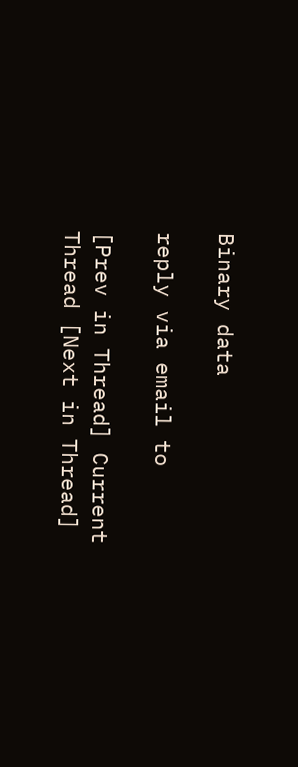Binary data

reply via email to

[Prev in Thread] Current Thread [Next in Thread]